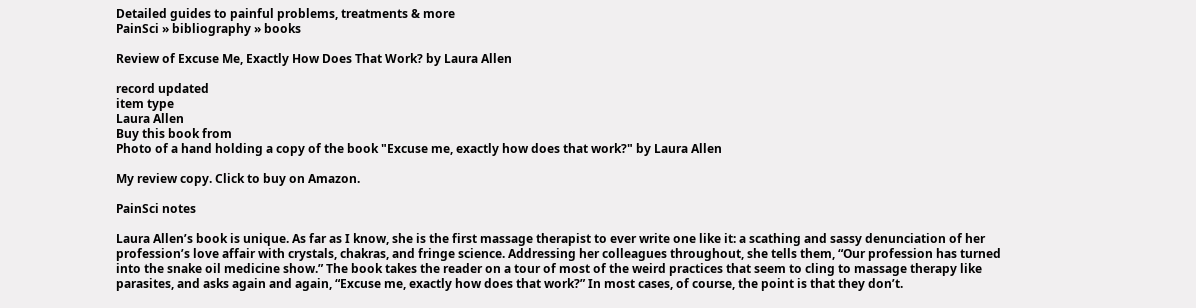Detailed guides to painful problems, treatments & more
PainSci » bibliography » books

Review of Excuse Me, Exactly How Does That Work? by Laura Allen

record updated
item type
Laura Allen
Buy this book from
Photo of a hand holding a copy of the book "Excuse me, exactly how does that work?" by Laura Allen

My review copy. Click to buy on Amazon.

PainSci notes

Laura Allen’s book is unique. As far as I know, she is the first massage therapist to ever write one like it: a scathing and sassy denunciation of her profession’s love affair with crystals, chakras, and fringe science. Addressing her colleagues throughout, she tells them, “Our profession has turned into the snake oil medicine show.” The book takes the reader on a tour of most of the weird practices that seem to cling to massage therapy like parasites, and asks again and again, “Excuse me, exactly how does that work?” In most cases, of course, the point is that they don’t.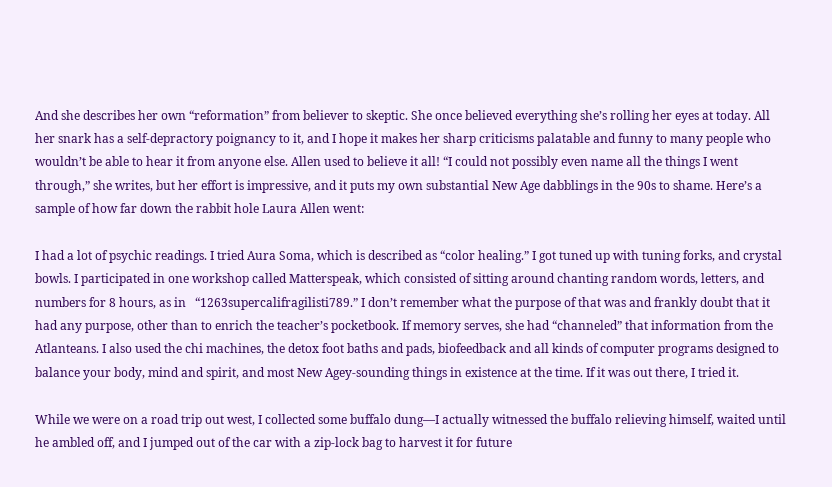And she describes her own “reformation” from believer to skeptic. She once believed everything she’s rolling her eyes at today. All her snark has a self-depractory poignancy to it, and I hope it makes her sharp criticisms palatable and funny to many people who wouldn’t be able to hear it from anyone else. Allen used to believe it all! “I could not possibly even name all the things I went through,” she writes, but her effort is impressive, and it puts my own substantial New Age dabblings in the 90s to shame. Here’s a sample of how far down the rabbit hole Laura Allen went:

I had a lot of psychic readings. I tried Aura Soma, which is described as “color healing.” I got tuned up with tuning forks, and crystal bowls. I participated in one workshop called Matterspeak, which consisted of sitting around chanting random words, letters, and numbers for 8 hours, as in   “1263supercalifragilisti789.” I don’t remember what the purpose of that was and frankly doubt that it had any purpose, other than to enrich the teacher’s pocketbook. If memory serves, she had “channeled” that information from the Atlanteans. I also used the chi machines, the detox foot baths and pads, biofeedback and all kinds of computer programs designed to balance your body, mind and spirit, and most New Agey-sounding things in existence at the time. If it was out there, I tried it.

While we were on a road trip out west, I collected some buffalo dung—I actually witnessed the buffalo relieving himself, waited until he ambled off, and I jumped out of the car with a zip-lock bag to harvest it for future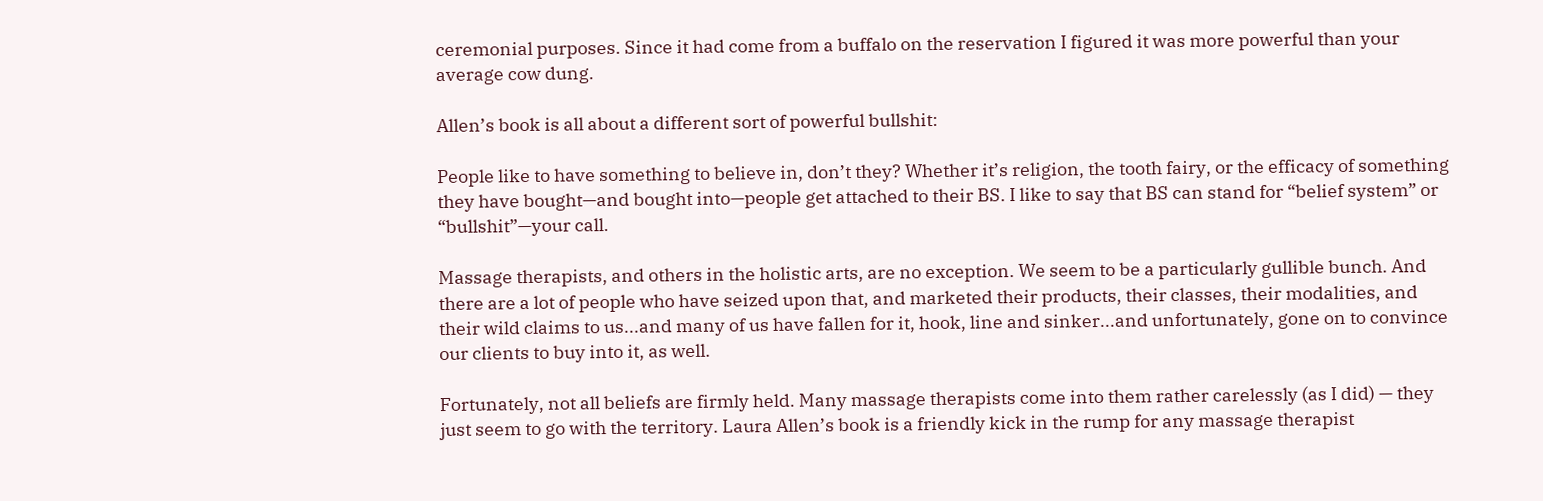ceremonial purposes. Since it had come from a buffalo on the reservation I figured it was more powerful than your average cow dung.

Allen’s book is all about a different sort of powerful bullshit:

People like to have something to believe in, don’t they? Whether it’s religion, the tooth fairy, or the efficacy of something they have bought—and bought into—people get attached to their BS. I like to say that BS can stand for “belief system” or “bullshit”—your call.

Massage therapists, and others in the holistic arts, are no exception. We seem to be a particularly gullible bunch. And there are a lot of people who have seized upon that, and marketed their products, their classes, their modalities, and their wild claims to us...and many of us have fallen for it, hook, line and sinker...and unfortunately, gone on to convince our clients to buy into it, as well.

Fortunately, not all beliefs are firmly held. Many massage therapists come into them rather carelessly (as I did) — they just seem to go with the territory. Laura Allen’s book is a friendly kick in the rump for any massage therapist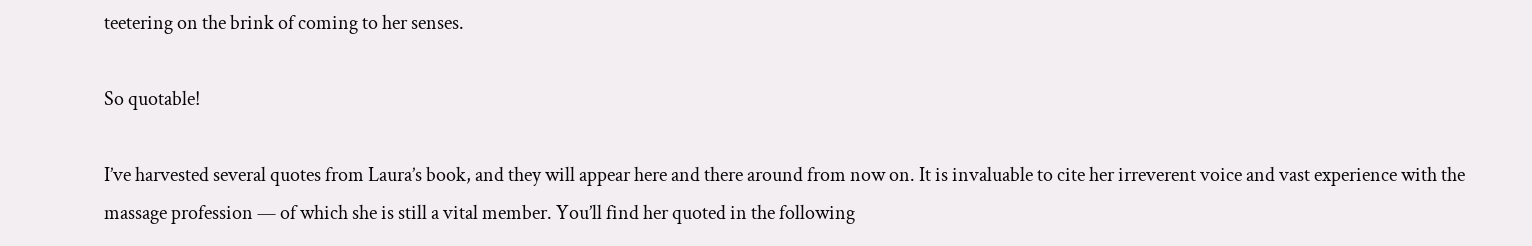teetering on the brink of coming to her senses.

So quotable!

I’ve harvested several quotes from Laura’s book, and they will appear here and there around from now on. It is invaluable to cite her irreverent voice and vast experience with the massage profession — of which she is still a vital member. You’ll find her quoted in the following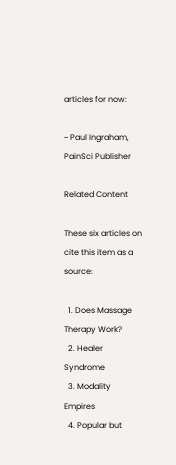articles for now:

~ Paul Ingraham, PainSci Publisher

Related Content

These six articles on cite this item as a source:

  1. Does Massage Therapy Work?
  2. Healer Syndrome
  3. Modality Empires
  4. Popular but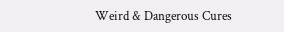Weird & Dangerous Cures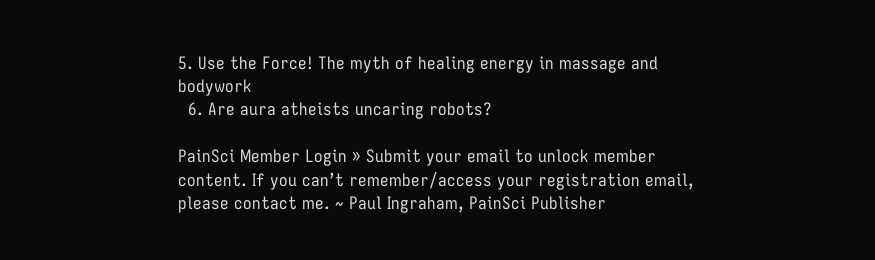5. Use the Force! The myth of healing energy in massage and bodywork
  6. Are aura atheists uncaring robots?

PainSci Member Login » Submit your email to unlock member content. If you can’t remember/access your registration email, please contact me. ~ Paul Ingraham, PainSci Publisher